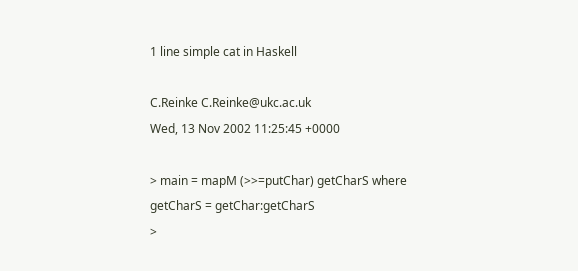1 line simple cat in Haskell

C.Reinke C.Reinke@ukc.ac.uk
Wed, 13 Nov 2002 11:25:45 +0000

> main = mapM (>>=putChar) getCharS where getCharS = getChar:getCharS
>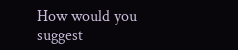How would you suggest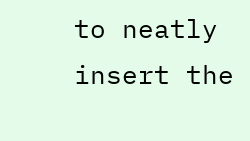to neatly insert the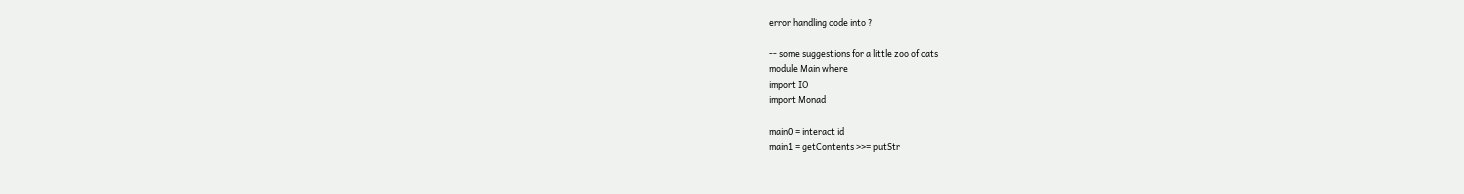error handling code into ?

-- some suggestions for a little zoo of cats
module Main where
import IO
import Monad

main0 = interact id
main1 = getContents >>= putStr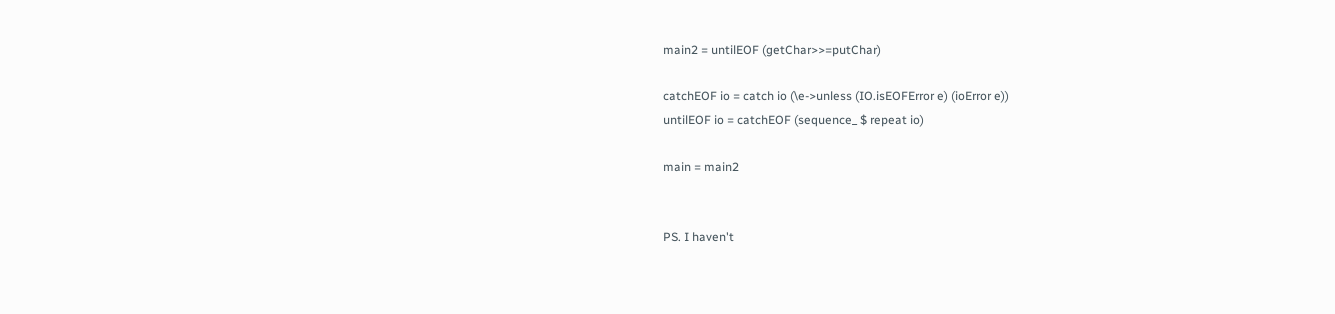main2 = untilEOF (getChar>>=putChar)

catchEOF io = catch io (\e->unless (IO.isEOFError e) (ioError e))
untilEOF io = catchEOF (sequence_ $ repeat io)

main = main2


PS. I haven't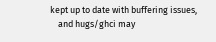kept up to date with buffering issues,
    and hugs/ghci may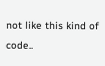not like this kind of code..